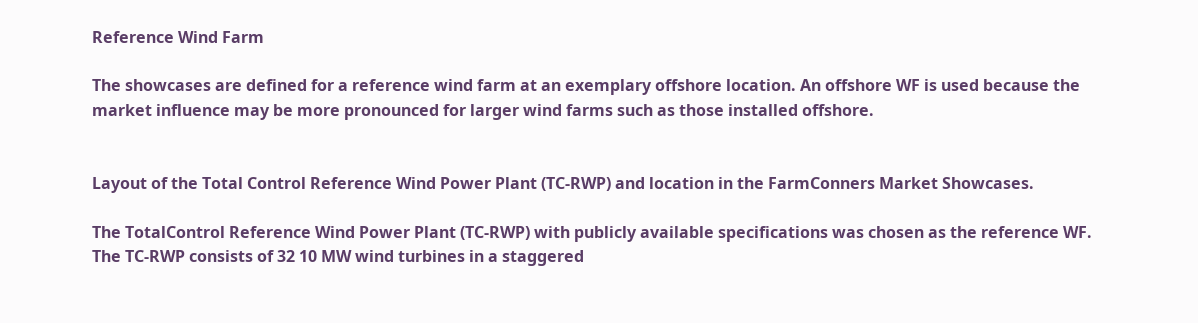Reference Wind Farm

The showcases are defined for a reference wind farm at an exemplary offshore location. An offshore WF is used because the market influence may be more pronounced for larger wind farms such as those installed offshore.


Layout of the Total Control Reference Wind Power Plant (TC-RWP) and location in the FarmConners Market Showcases.

The TotalControl Reference Wind Power Plant (TC-RWP) with publicly available specifications was chosen as the reference WF. The TC-RWP consists of 32 10 MW wind turbines in a staggered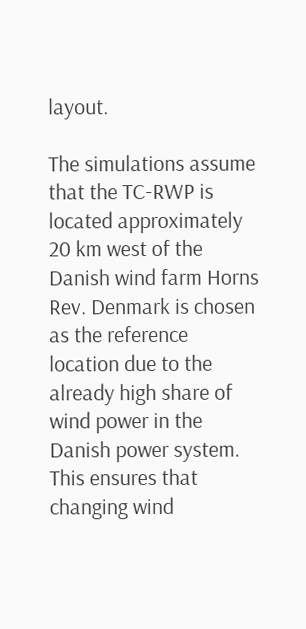layout.

The simulations assume that the TC-RWP is located approximately 20 km west of the Danish wind farm Horns Rev. Denmark is chosen as the reference location due to the already high share of wind power in the Danish power system. This ensures that changing wind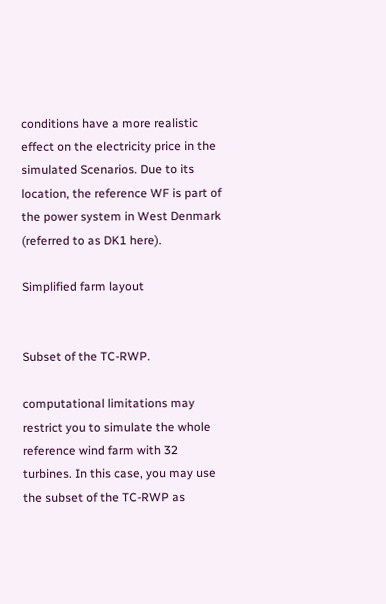conditions have a more realistic effect on the electricity price in the simulated Scenarios. Due to its location, the reference WF is part of the power system in West Denmark (referred to as DK1 here).

Simplified farm layout


Subset of the TC-RWP.

computational limitations may restrict you to simulate the whole reference wind farm with 32 turbines. In this case, you may use the subset of the TC-RWP as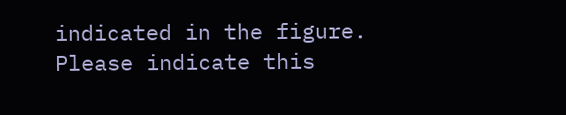indicated in the figure. Please indicate this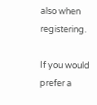also when registering.

If you would prefer a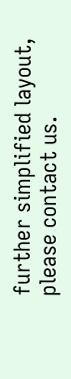further simplified layout, please contact us.